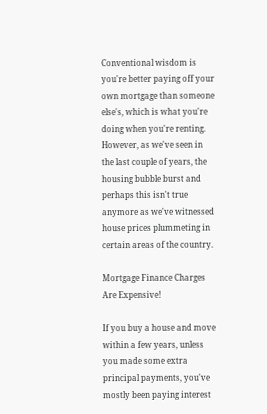Conventional wisdom is you're better paying off your own mortgage than someone else's, which is what you're doing when you're renting. However, as we've seen in the last couple of years, the housing bubble burst and perhaps this isn't true anymore as we've witnessed house prices plummeting in certain areas of the country.

Mortgage Finance Charges Are Expensive!

If you buy a house and move within a few years, unless you made some extra principal payments, you've mostly been paying interest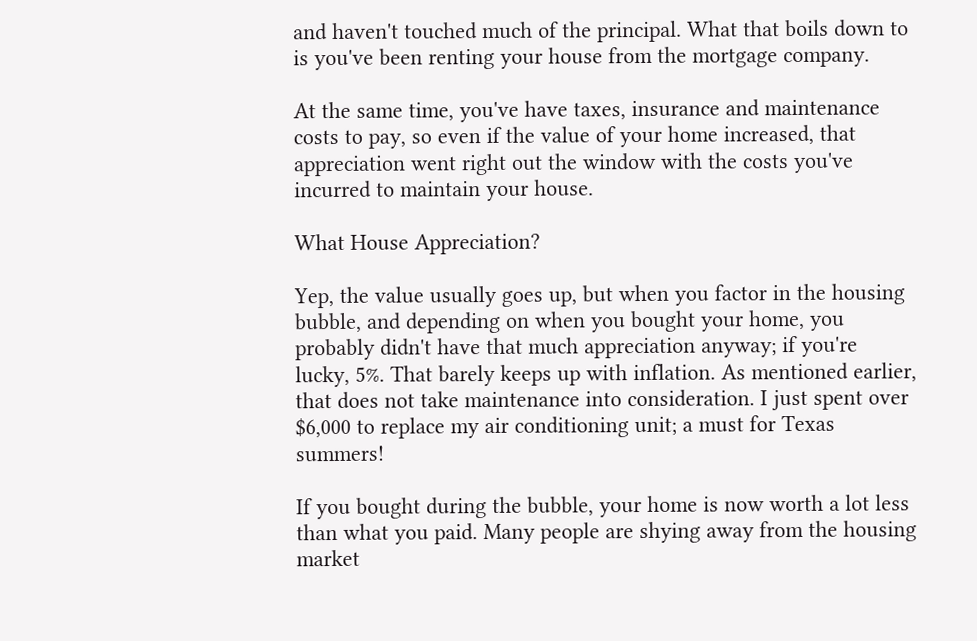and haven't touched much of the principal. What that boils down to is you've been renting your house from the mortgage company.

At the same time, you've have taxes, insurance and maintenance costs to pay, so even if the value of your home increased, that appreciation went right out the window with the costs you've incurred to maintain your house.

What House Appreciation?

Yep, the value usually goes up, but when you factor in the housing bubble, and depending on when you bought your home, you probably didn't have that much appreciation anyway; if you're lucky, 5%. That barely keeps up with inflation. As mentioned earlier, that does not take maintenance into consideration. I just spent over $6,000 to replace my air conditioning unit; a must for Texas summers!

If you bought during the bubble, your home is now worth a lot less than what you paid. Many people are shying away from the housing market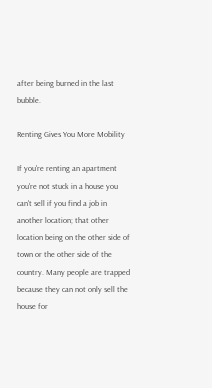after being burned in the last bubble.

Renting Gives You More Mobility

If you're renting an apartment you're not stuck in a house you can't sell if you find a job in another location; that other location being on the other side of town or the other side of the country. Many people are trapped because they can not only sell the house for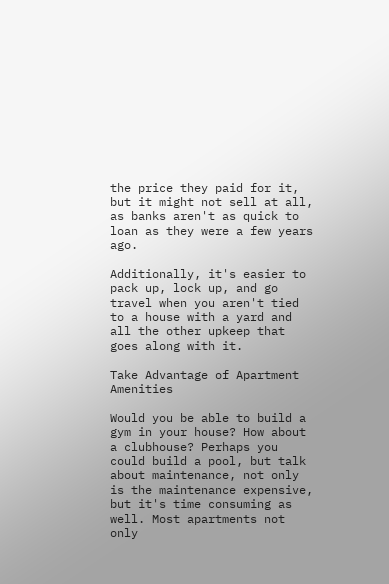the price they paid for it, but it might not sell at all, as banks aren't as quick to loan as they were a few years ago.

Additionally, it's easier to pack up, lock up, and go travel when you aren't tied to a house with a yard and all the other upkeep that goes along with it.

Take Advantage of Apartment Amenities

Would you be able to build a gym in your house? How about a clubhouse? Perhaps you could build a pool, but talk about maintenance, not only is the maintenance expensive, but it's time consuming as well. Most apartments not only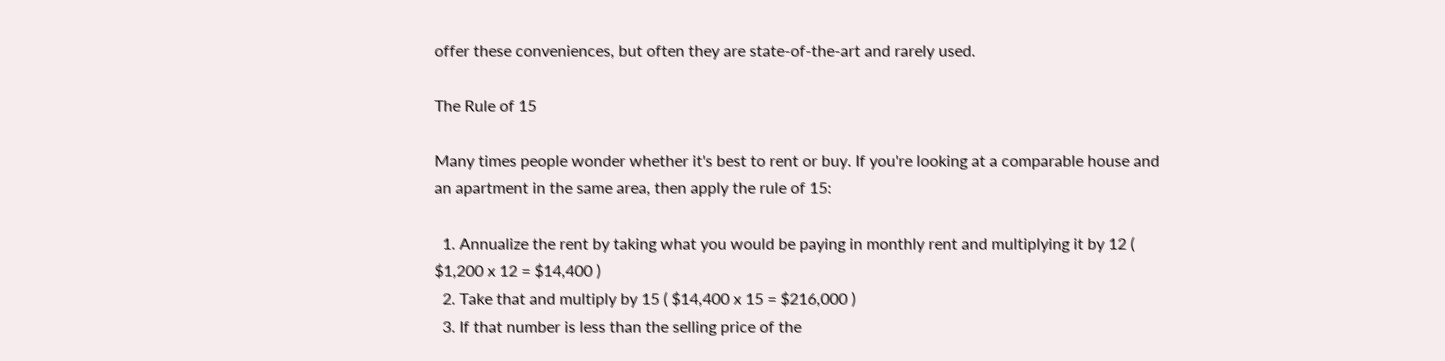offer these conveniences, but often they are state-of-the-art and rarely used.

The Rule of 15

Many times people wonder whether it's best to rent or buy. If you're looking at a comparable house and an apartment in the same area, then apply the rule of 15:

  1. Annualize the rent by taking what you would be paying in monthly rent and multiplying it by 12 ( $1,200 x 12 = $14,400 )
  2. Take that and multiply by 15 ( $14,400 x 15 = $216,000 )
  3. If that number is less than the selling price of the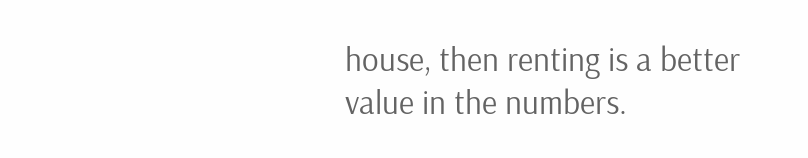house, then renting is a better value in the numbers.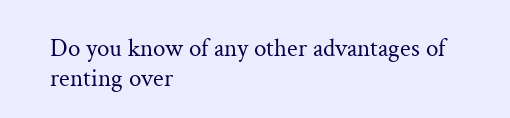Do you know of any other advantages of renting over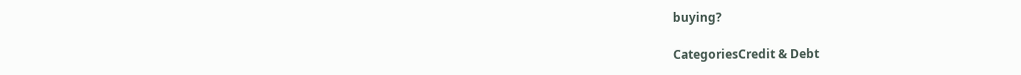buying?

CategoriesCredit & Debt